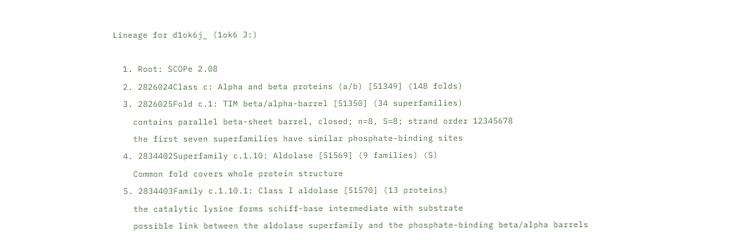Lineage for d1ok6j_ (1ok6 J:)

  1. Root: SCOPe 2.08
  2. 2826024Class c: Alpha and beta proteins (a/b) [51349] (148 folds)
  3. 2826025Fold c.1: TIM beta/alpha-barrel [51350] (34 superfamilies)
    contains parallel beta-sheet barrel, closed; n=8, S=8; strand order 12345678
    the first seven superfamilies have similar phosphate-binding sites
  4. 2834402Superfamily c.1.10: Aldolase [51569] (9 families) (S)
    Common fold covers whole protein structure
  5. 2834403Family c.1.10.1: Class I aldolase [51570] (13 proteins)
    the catalytic lysine forms schiff-base intermediate with substrate
    possible link between the aldolase superfamily and the phosphate-binding beta/alpha barrels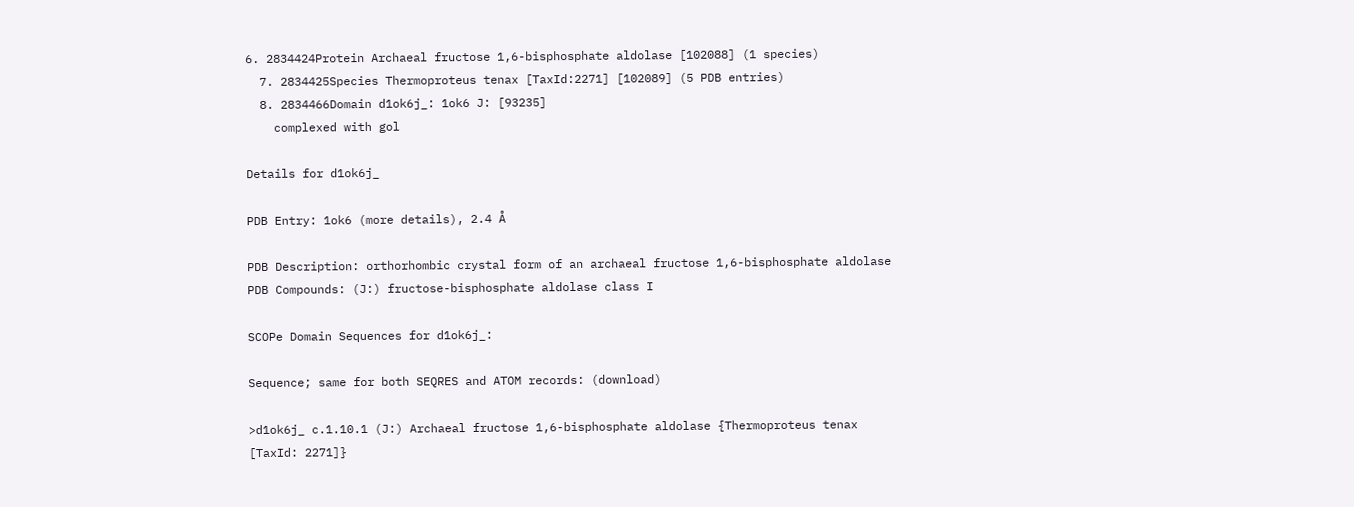6. 2834424Protein Archaeal fructose 1,6-bisphosphate aldolase [102088] (1 species)
  7. 2834425Species Thermoproteus tenax [TaxId:2271] [102089] (5 PDB entries)
  8. 2834466Domain d1ok6j_: 1ok6 J: [93235]
    complexed with gol

Details for d1ok6j_

PDB Entry: 1ok6 (more details), 2.4 Å

PDB Description: orthorhombic crystal form of an archaeal fructose 1,6-bisphosphate aldolase
PDB Compounds: (J:) fructose-bisphosphate aldolase class I

SCOPe Domain Sequences for d1ok6j_:

Sequence; same for both SEQRES and ATOM records: (download)

>d1ok6j_ c.1.10.1 (J:) Archaeal fructose 1,6-bisphosphate aldolase {Thermoproteus tenax [TaxId: 2271]}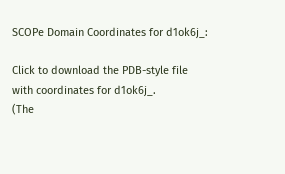SCOPe Domain Coordinates for d1ok6j_:

Click to download the PDB-style file with coordinates for d1ok6j_.
(The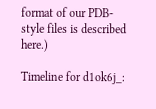format of our PDB-style files is described here.)

Timeline for d1ok6j_: